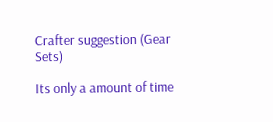Crafter suggestion (Gear Sets)

Its only a amount of time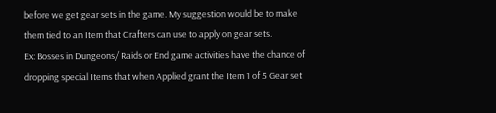before we get gear sets in the game. My suggestion would be to make them tied to an Item that Crafters can use to apply on gear sets.
Ex: Bosses in Dungeons/ Raids or End game activities have the chance of dropping special Items that when Applied grant the Item 1 of 5 Gear set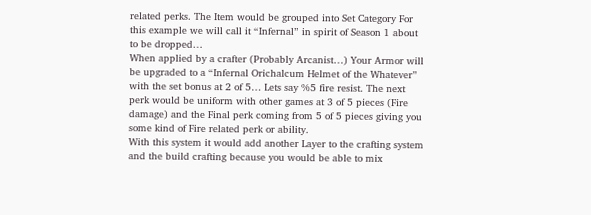related perks. The Item would be grouped into Set Category For this example we will call it “Infernal” in spirit of Season 1 about to be dropped…
When applied by a crafter (Probably Arcanist…) Your Armor will be upgraded to a “Infernal Orichalcum Helmet of the Whatever” with the set bonus at 2 of 5… Lets say %5 fire resist. The next perk would be uniform with other games at 3 of 5 pieces (Fire damage) and the Final perk coming from 5 of 5 pieces giving you some kind of Fire related perk or ability.
With this system it would add another Layer to the crafting system and the build crafting because you would be able to mix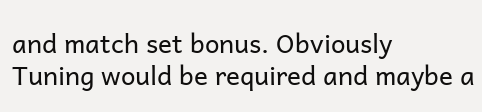and match set bonus. Obviously Tuning would be required and maybe a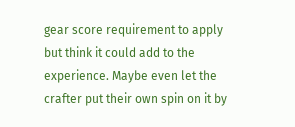gear score requirement to apply but think it could add to the experience. Maybe even let the crafter put their own spin on it by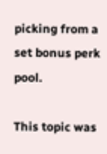picking from a set bonus perk pool.

This topic was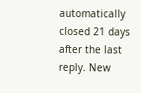automatically closed 21 days after the last reply. New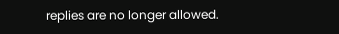replies are no longer allowed.